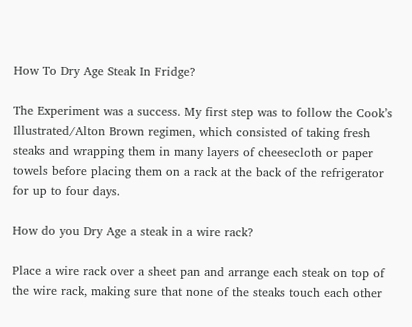How To Dry Age Steak In Fridge?

The Experiment was a success. My first step was to follow the Cook’s Illustrated/Alton Brown regimen, which consisted of taking fresh steaks and wrapping them in many layers of cheesecloth or paper towels before placing them on a rack at the back of the refrigerator for up to four days.

How do you Dry Age a steak in a wire rack?

Place a wire rack over a sheet pan and arrange each steak on top of the wire rack, making sure that none of the steaks touch each other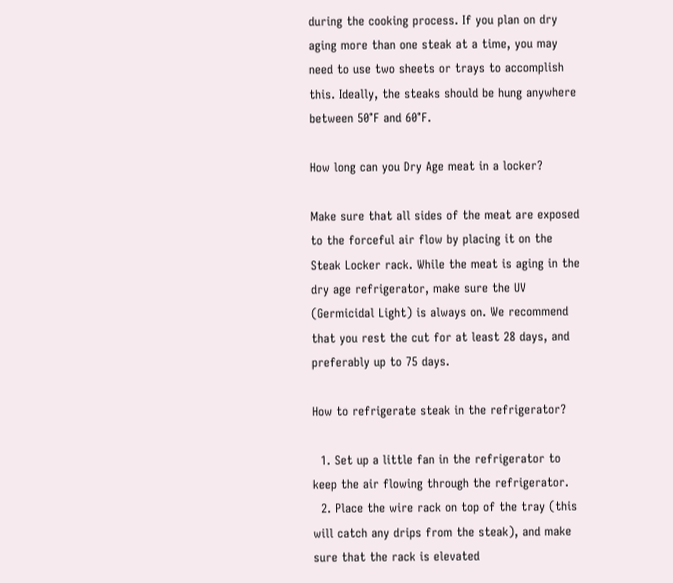during the cooking process. If you plan on dry aging more than one steak at a time, you may need to use two sheets or trays to accomplish this. Ideally, the steaks should be hung anywhere between 50°F and 60°F.

How long can you Dry Age meat in a locker?

Make sure that all sides of the meat are exposed to the forceful air flow by placing it on the Steak Locker rack. While the meat is aging in the dry age refrigerator, make sure the UV (Germicidal Light) is always on. We recommend that you rest the cut for at least 28 days, and preferably up to 75 days.

How to refrigerate steak in the refrigerator?

  1. Set up a little fan in the refrigerator to keep the air flowing through the refrigerator.
  2. Place the wire rack on top of the tray (this will catch any drips from the steak), and make sure that the rack is elevated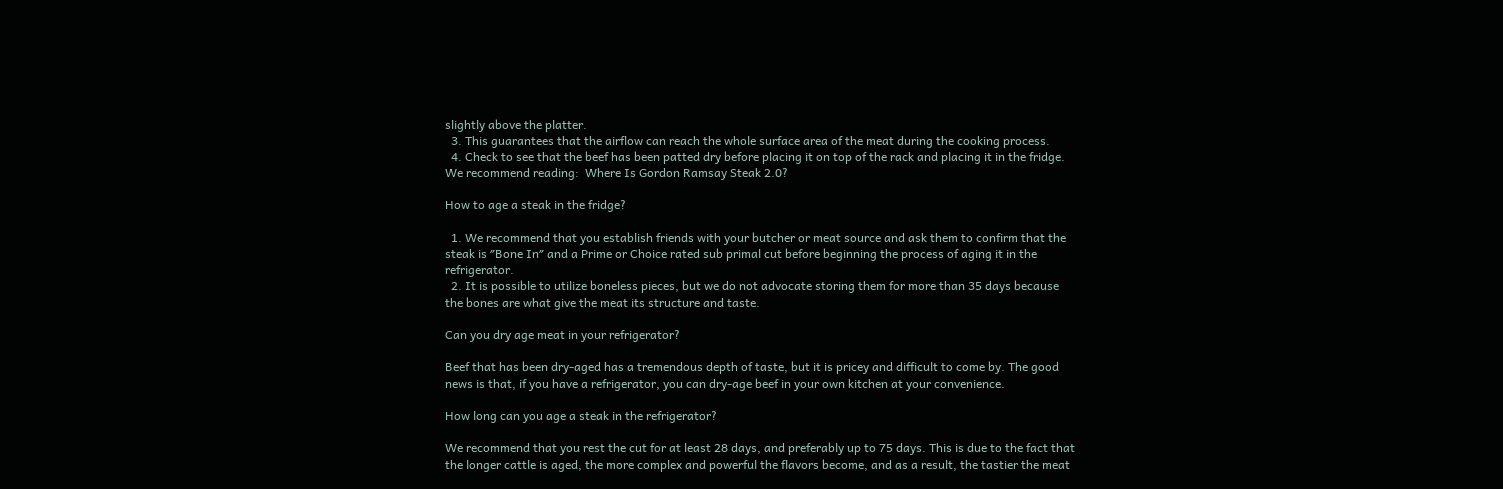slightly above the platter.
  3. This guarantees that the airflow can reach the whole surface area of the meat during the cooking process.
  4. Check to see that the beef has been patted dry before placing it on top of the rack and placing it in the fridge.
We recommend reading:  Where Is Gordon Ramsay Steak 2.0?

How to age a steak in the fridge?

  1. We recommend that you establish friends with your butcher or meat source and ask them to confirm that the steak is ″Bone In″ and a Prime or Choice rated sub primal cut before beginning the process of aging it in the refrigerator.
  2. It is possible to utilize boneless pieces, but we do not advocate storing them for more than 35 days because the bones are what give the meat its structure and taste.

Can you dry age meat in your refrigerator?

Beef that has been dry-aged has a tremendous depth of taste, but it is pricey and difficult to come by. The good news is that, if you have a refrigerator, you can dry-age beef in your own kitchen at your convenience.

How long can you age a steak in the refrigerator?

We recommend that you rest the cut for at least 28 days, and preferably up to 75 days. This is due to the fact that the longer cattle is aged, the more complex and powerful the flavors become, and as a result, the tastier the meat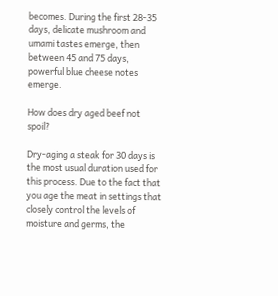becomes. During the first 28-35 days, delicate mushroom and umami tastes emerge, then between 45 and 75 days, powerful blue cheese notes emerge.

How does dry aged beef not spoil?

Dry-aging a steak for 30 days is the most usual duration used for this process. Due to the fact that you age the meat in settings that closely control the levels of moisture and germs, the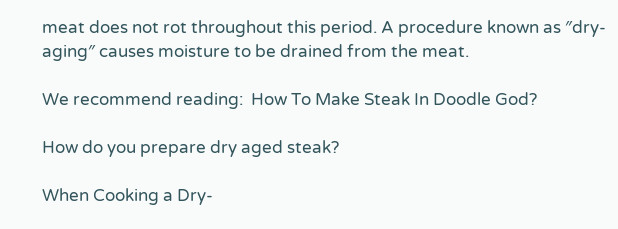meat does not rot throughout this period. A procedure known as ″dry-aging″ causes moisture to be drained from the meat.

We recommend reading:  How To Make Steak In Doodle God?

How do you prepare dry aged steak?

When Cooking a Dry-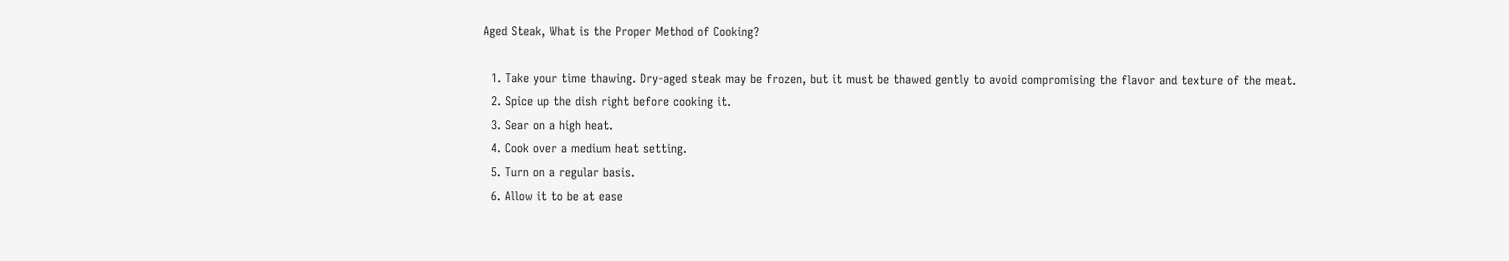Aged Steak, What is the Proper Method of Cooking?

  1. Take your time thawing. Dry-aged steak may be frozen, but it must be thawed gently to avoid compromising the flavor and texture of the meat.
  2. Spice up the dish right before cooking it.
  3. Sear on a high heat.
  4. Cook over a medium heat setting.
  5. Turn on a regular basis.
  6. Allow it to be at ease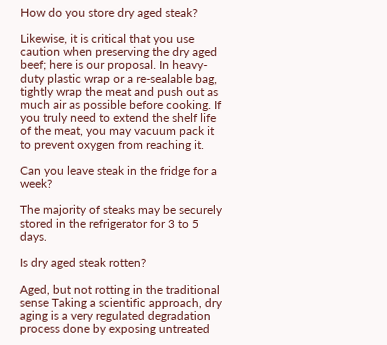How do you store dry aged steak?

Likewise, it is critical that you use caution when preserving the dry aged beef; here is our proposal. In heavy-duty plastic wrap or a re-sealable bag, tightly wrap the meat and push out as much air as possible before cooking. If you truly need to extend the shelf life of the meat, you may vacuum pack it to prevent oxygen from reaching it.

Can you leave steak in the fridge for a week?

The majority of steaks may be securely stored in the refrigerator for 3 to 5 days.

Is dry aged steak rotten?

Aged, but not rotting in the traditional sense Taking a scientific approach, dry aging is a very regulated degradation process done by exposing untreated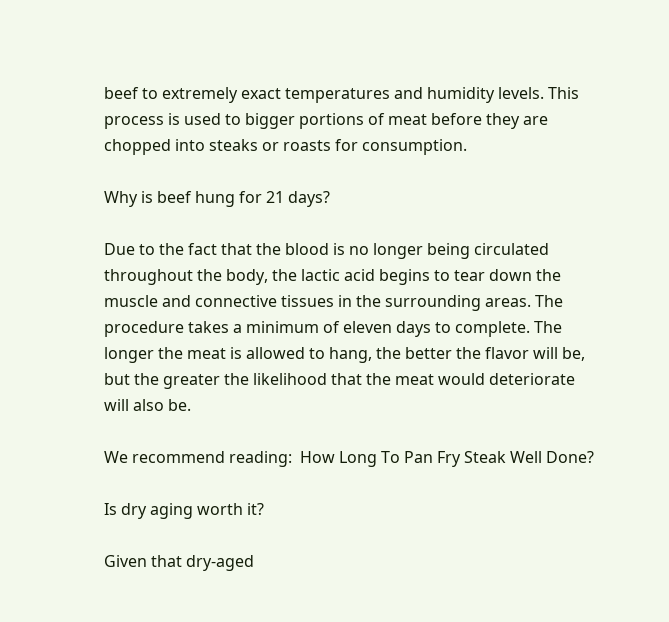beef to extremely exact temperatures and humidity levels. This process is used to bigger portions of meat before they are chopped into steaks or roasts for consumption.

Why is beef hung for 21 days?

Due to the fact that the blood is no longer being circulated throughout the body, the lactic acid begins to tear down the muscle and connective tissues in the surrounding areas. The procedure takes a minimum of eleven days to complete. The longer the meat is allowed to hang, the better the flavor will be, but the greater the likelihood that the meat would deteriorate will also be.

We recommend reading:  How Long To Pan Fry Steak Well Done?

Is dry aging worth it?

Given that dry-aged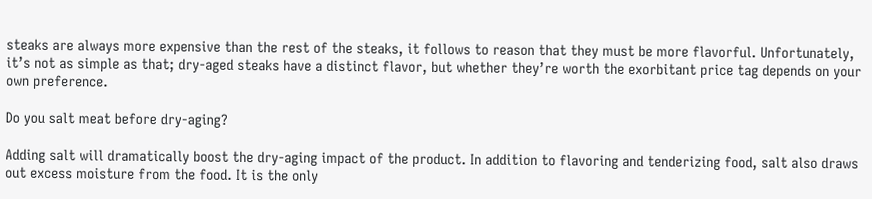steaks are always more expensive than the rest of the steaks, it follows to reason that they must be more flavorful. Unfortunately, it’s not as simple as that; dry-aged steaks have a distinct flavor, but whether they’re worth the exorbitant price tag depends on your own preference.

Do you salt meat before dry-aging?

Adding salt will dramatically boost the dry-aging impact of the product. In addition to flavoring and tenderizing food, salt also draws out excess moisture from the food. It is the only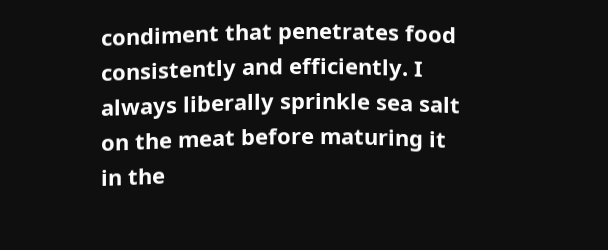condiment that penetrates food consistently and efficiently. I always liberally sprinkle sea salt on the meat before maturing it in the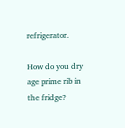refrigerator.

How do you dry age prime rib in the fridge?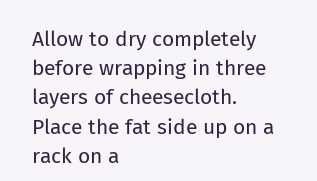Allow to dry completely before wrapping in three layers of cheesecloth. Place the fat side up on a rack on a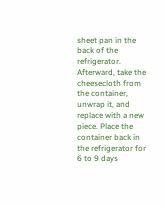sheet pan in the back of the refrigerator. Afterward, take the cheesecloth from the container, unwrap it, and replace with a new piece. Place the container back in the refrigerator for 6 to 9 days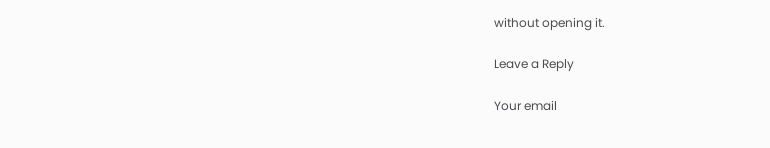without opening it.

Leave a Reply

Your email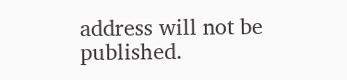address will not be published.